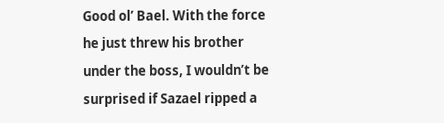Good ol’ Bael. With the force he just threw his brother under the boss, I wouldn’t be surprised if Sazael ripped a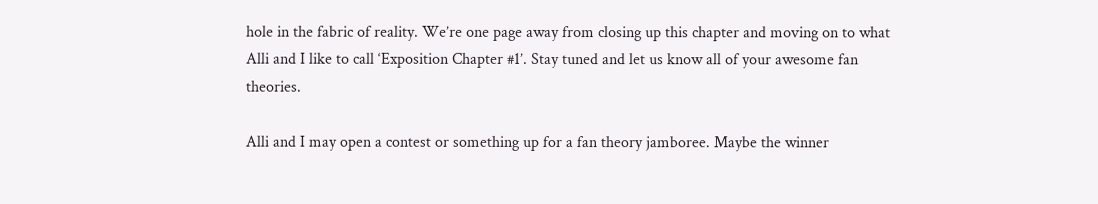hole in the fabric of reality. We’re one page away from closing up this chapter and moving on to what Alli and I like to call ‘Exposition Chapter #1’. Stay tuned and let us know all of your awesome fan theories.

Alli and I may open a contest or something up for a fan theory jamboree. Maybe the winner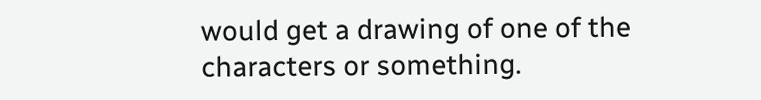would get a drawing of one of the characters or something.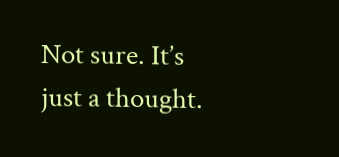Not sure. It’s just a thought.